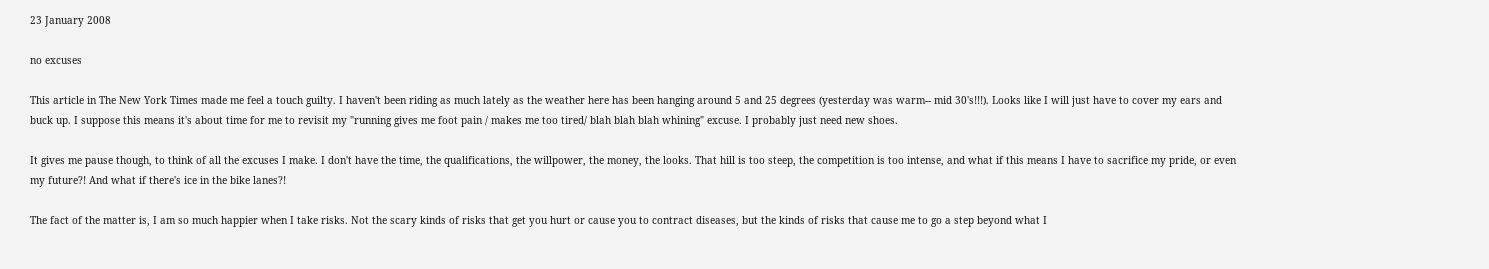23 January 2008

no excuses

This article in The New York Times made me feel a touch guilty. I haven't been riding as much lately as the weather here has been hanging around 5 and 25 degrees (yesterday was warm-- mid 30's!!!). Looks like I will just have to cover my ears and buck up. I suppose this means it's about time for me to revisit my "running gives me foot pain / makes me too tired/ blah blah blah whining" excuse. I probably just need new shoes.

It gives me pause though, to think of all the excuses I make. I don't have the time, the qualifications, the willpower, the money, the looks. That hill is too steep, the competition is too intense, and what if this means I have to sacrifice my pride, or even my future?! And what if there's ice in the bike lanes?!

The fact of the matter is, I am so much happier when I take risks. Not the scary kinds of risks that get you hurt or cause you to contract diseases, but the kinds of risks that cause me to go a step beyond what I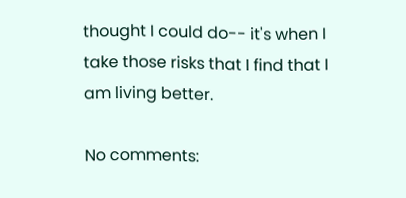thought I could do-- it's when I take those risks that I find that I am living better.

No comments: